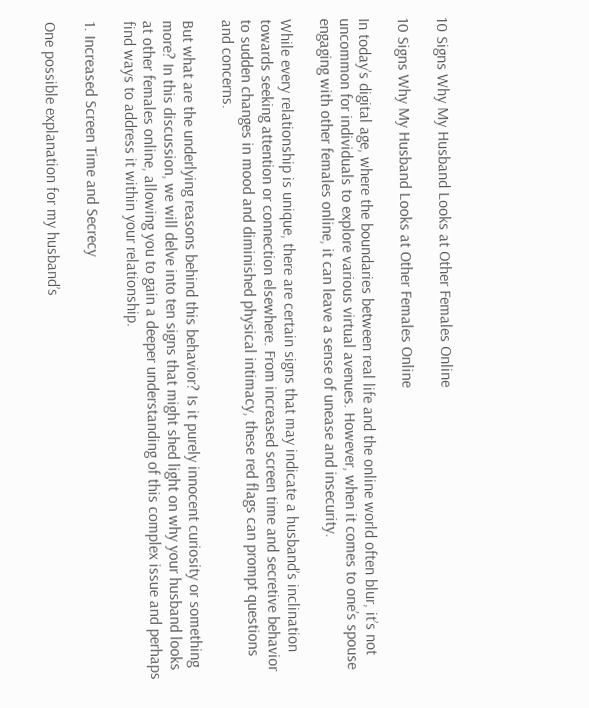10 Signs Why My Husband Looks at Other Females Online

10 Signs Why My Husband Looks at Other Females Online

In today’s digital age, where the boundaries between real life and the online world often blur, it’s not uncommon for individuals to explore various virtual avenues. However, when it comes to one’s spouse engaging with other females online, it can leave a sense of unease and insecurity.

While every relationship is unique, there are certain signs that may indicate a husband’s inclination towards seeking attention or connection elsewhere. From increased screen time and secretive behavior to sudden changes in mood and diminished physical intimacy, these red flags can prompt questions and concerns.

But what are the underlying reasons behind this behavior? Is it purely innocent curiosity or something more? In this discussion, we will delve into ten signs that might shed light on why your husband looks at other females online, allowing you to gain a deeper understanding of this complex issue and perhaps find ways to address it within your relationship.

1. Increased Screen Time and Secrecy

One possible explanation for my husband’s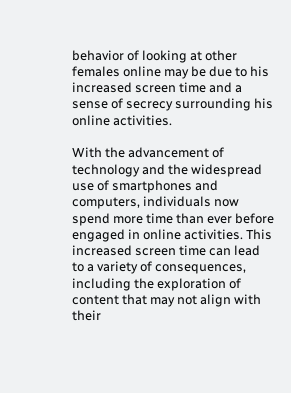behavior of looking at other females online may be due to his increased screen time and a sense of secrecy surrounding his online activities.

With the advancement of technology and the widespread use of smartphones and computers, individuals now spend more time than ever before engaged in online activities. This increased screen time can lead to a variety of consequences, including the exploration of content that may not align with their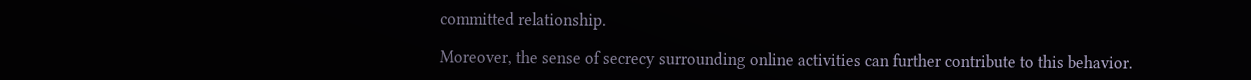committed relationship.

Moreover, the sense of secrecy surrounding online activities can further contribute to this behavior.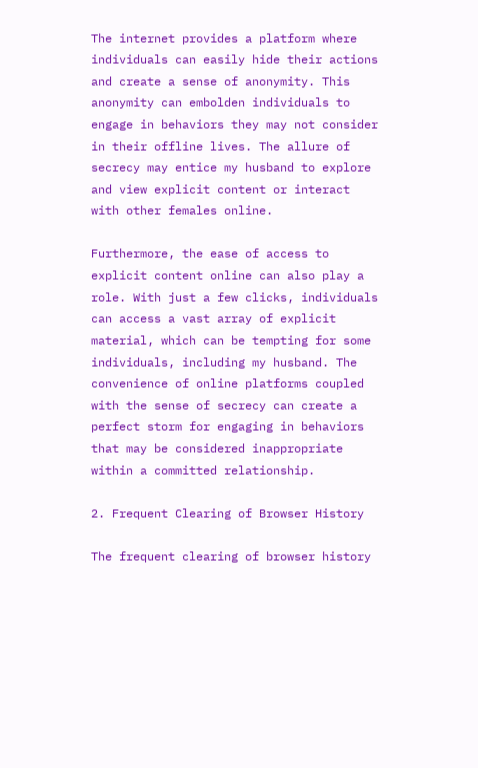The internet provides a platform where individuals can easily hide their actions and create a sense of anonymity. This anonymity can embolden individuals to engage in behaviors they may not consider in their offline lives. The allure of secrecy may entice my husband to explore and view explicit content or interact with other females online.

Furthermore, the ease of access to explicit content online can also play a role. With just a few clicks, individuals can access a vast array of explicit material, which can be tempting for some individuals, including my husband. The convenience of online platforms coupled with the sense of secrecy can create a perfect storm for engaging in behaviors that may be considered inappropriate within a committed relationship.

2. Frequent Clearing of Browser History

The frequent clearing of browser history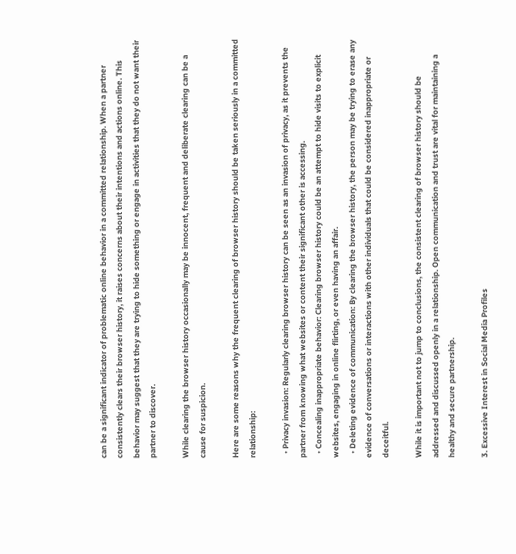can be a significant indicator of problematic online behavior in a committed relationship. When a partner consistently clears their browser history, it raises concerns about their intentions and actions online. This behavior may suggest that they are trying to hide something or engage in activities that they do not want their partner to discover.

While clearing the browser history occasionally may be innocent, frequent and deliberate clearing can be a cause for suspicion.

Here are some reasons why the frequent clearing of browser history should be taken seriously in a committed relationship:

  • Privacy invasion: Regularly clearing browser history can be seen as an invasion of privacy, as it prevents the partner from knowing what websites or content their significant other is accessing.
  • Concealing inappropriate behavior: Clearing browser history could be an attempt to hide visits to explicit websites, engaging in online flirting, or even having an affair.
  • Deleting evidence of communication: By clearing the browser history, the person may be trying to erase any evidence of conversations or interactions with other individuals that could be considered inappropriate or deceitful.

While it is important not to jump to conclusions, the consistent clearing of browser history should be addressed and discussed openly in a relationship. Open communication and trust are vital for maintaining a healthy and secure partnership.

3. Excessive Interest in Social Media Profiles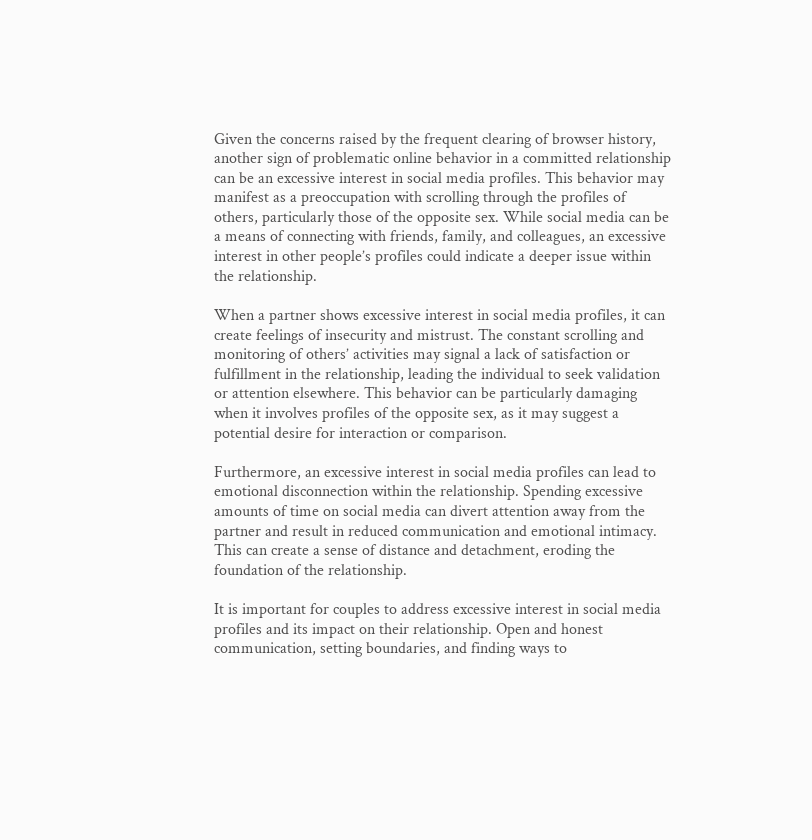Given the concerns raised by the frequent clearing of browser history, another sign of problematic online behavior in a committed relationship can be an excessive interest in social media profiles. This behavior may manifest as a preoccupation with scrolling through the profiles of others, particularly those of the opposite sex. While social media can be a means of connecting with friends, family, and colleagues, an excessive interest in other people’s profiles could indicate a deeper issue within the relationship.

When a partner shows excessive interest in social media profiles, it can create feelings of insecurity and mistrust. The constant scrolling and monitoring of others’ activities may signal a lack of satisfaction or fulfillment in the relationship, leading the individual to seek validation or attention elsewhere. This behavior can be particularly damaging when it involves profiles of the opposite sex, as it may suggest a potential desire for interaction or comparison.

Furthermore, an excessive interest in social media profiles can lead to emotional disconnection within the relationship. Spending excessive amounts of time on social media can divert attention away from the partner and result in reduced communication and emotional intimacy. This can create a sense of distance and detachment, eroding the foundation of the relationship.

It is important for couples to address excessive interest in social media profiles and its impact on their relationship. Open and honest communication, setting boundaries, and finding ways to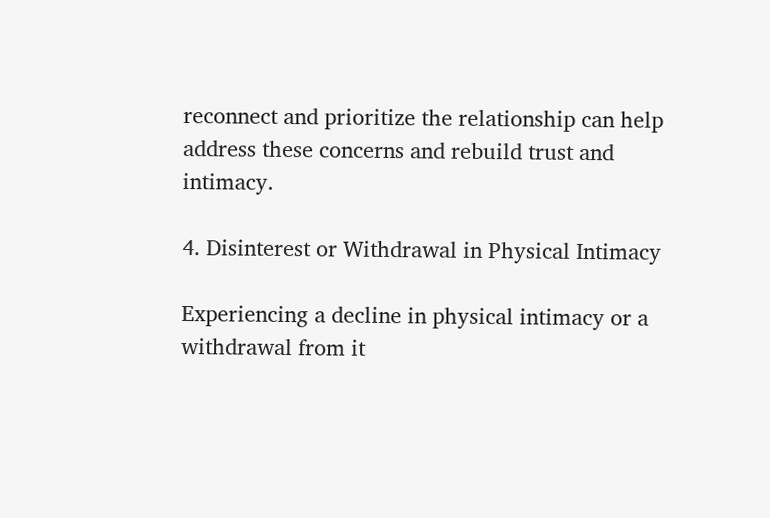reconnect and prioritize the relationship can help address these concerns and rebuild trust and intimacy.

4. Disinterest or Withdrawal in Physical Intimacy

Experiencing a decline in physical intimacy or a withdrawal from it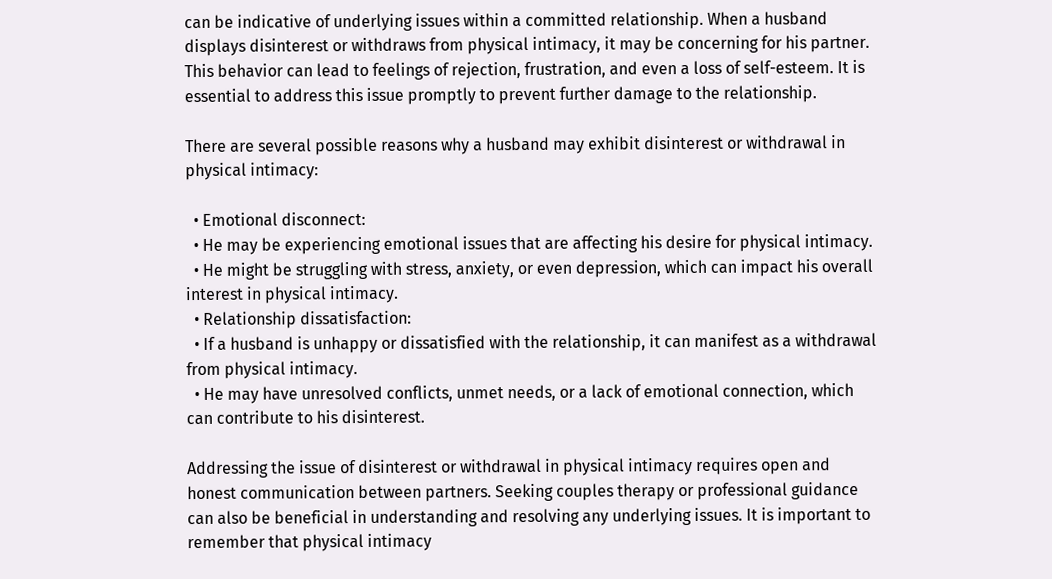can be indicative of underlying issues within a committed relationship. When a husband displays disinterest or withdraws from physical intimacy, it may be concerning for his partner. This behavior can lead to feelings of rejection, frustration, and even a loss of self-esteem. It is essential to address this issue promptly to prevent further damage to the relationship.

There are several possible reasons why a husband may exhibit disinterest or withdrawal in physical intimacy:

  • Emotional disconnect:
  • He may be experiencing emotional issues that are affecting his desire for physical intimacy.
  • He might be struggling with stress, anxiety, or even depression, which can impact his overall interest in physical intimacy.
  • Relationship dissatisfaction:
  • If a husband is unhappy or dissatisfied with the relationship, it can manifest as a withdrawal from physical intimacy.
  • He may have unresolved conflicts, unmet needs, or a lack of emotional connection, which can contribute to his disinterest.

Addressing the issue of disinterest or withdrawal in physical intimacy requires open and honest communication between partners. Seeking couples therapy or professional guidance can also be beneficial in understanding and resolving any underlying issues. It is important to remember that physical intimacy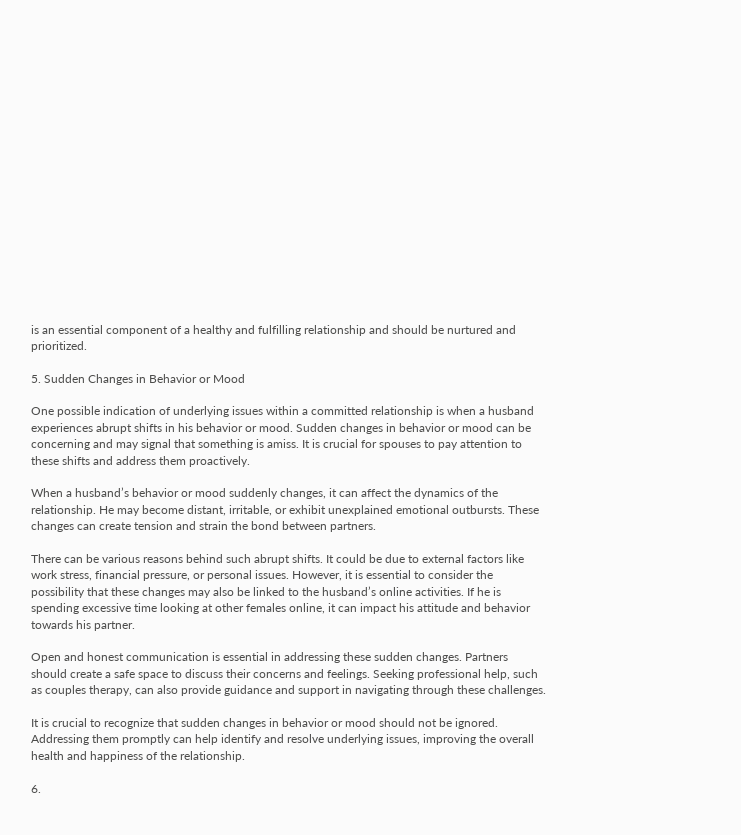is an essential component of a healthy and fulfilling relationship and should be nurtured and prioritized.

5. Sudden Changes in Behavior or Mood

One possible indication of underlying issues within a committed relationship is when a husband experiences abrupt shifts in his behavior or mood. Sudden changes in behavior or mood can be concerning and may signal that something is amiss. It is crucial for spouses to pay attention to these shifts and address them proactively.

When a husband’s behavior or mood suddenly changes, it can affect the dynamics of the relationship. He may become distant, irritable, or exhibit unexplained emotional outbursts. These changes can create tension and strain the bond between partners.

There can be various reasons behind such abrupt shifts. It could be due to external factors like work stress, financial pressure, or personal issues. However, it is essential to consider the possibility that these changes may also be linked to the husband’s online activities. If he is spending excessive time looking at other females online, it can impact his attitude and behavior towards his partner.

Open and honest communication is essential in addressing these sudden changes. Partners should create a safe space to discuss their concerns and feelings. Seeking professional help, such as couples therapy, can also provide guidance and support in navigating through these challenges.

It is crucial to recognize that sudden changes in behavior or mood should not be ignored. Addressing them promptly can help identify and resolve underlying issues, improving the overall health and happiness of the relationship.

6.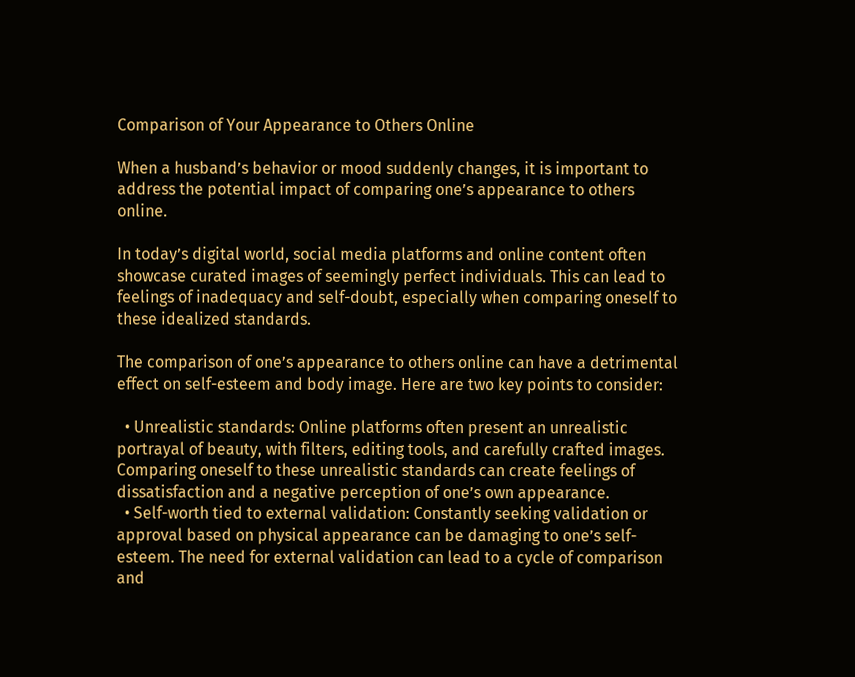Comparison of Your Appearance to Others Online

When a husband’s behavior or mood suddenly changes, it is important to address the potential impact of comparing one’s appearance to others online.

In today’s digital world, social media platforms and online content often showcase curated images of seemingly perfect individuals. This can lead to feelings of inadequacy and self-doubt, especially when comparing oneself to these idealized standards.

The comparison of one’s appearance to others online can have a detrimental effect on self-esteem and body image. Here are two key points to consider:

  • Unrealistic standards: Online platforms often present an unrealistic portrayal of beauty, with filters, editing tools, and carefully crafted images. Comparing oneself to these unrealistic standards can create feelings of dissatisfaction and a negative perception of one’s own appearance.
  • Self-worth tied to external validation: Constantly seeking validation or approval based on physical appearance can be damaging to one’s self-esteem. The need for external validation can lead to a cycle of comparison and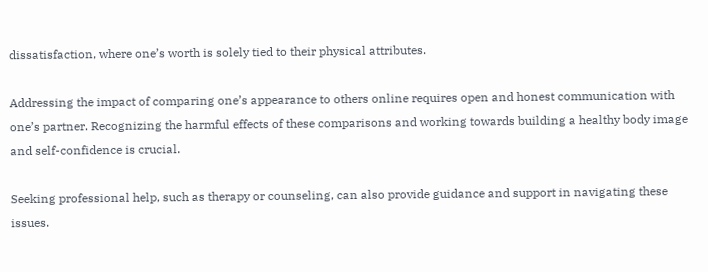dissatisfaction, where one’s worth is solely tied to their physical attributes.

Addressing the impact of comparing one’s appearance to others online requires open and honest communication with one’s partner. Recognizing the harmful effects of these comparisons and working towards building a healthy body image and self-confidence is crucial.

Seeking professional help, such as therapy or counseling, can also provide guidance and support in navigating these issues.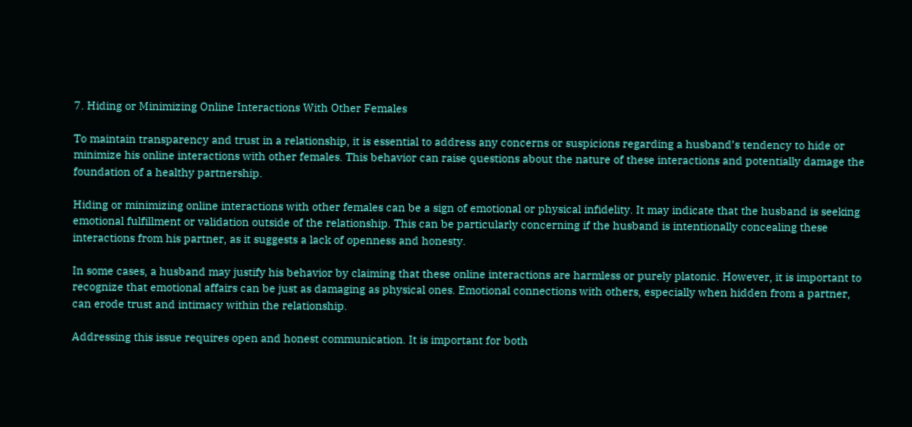7. Hiding or Minimizing Online Interactions With Other Females

To maintain transparency and trust in a relationship, it is essential to address any concerns or suspicions regarding a husband’s tendency to hide or minimize his online interactions with other females. This behavior can raise questions about the nature of these interactions and potentially damage the foundation of a healthy partnership.

Hiding or minimizing online interactions with other females can be a sign of emotional or physical infidelity. It may indicate that the husband is seeking emotional fulfillment or validation outside of the relationship. This can be particularly concerning if the husband is intentionally concealing these interactions from his partner, as it suggests a lack of openness and honesty.

In some cases, a husband may justify his behavior by claiming that these online interactions are harmless or purely platonic. However, it is important to recognize that emotional affairs can be just as damaging as physical ones. Emotional connections with others, especially when hidden from a partner, can erode trust and intimacy within the relationship.

Addressing this issue requires open and honest communication. It is important for both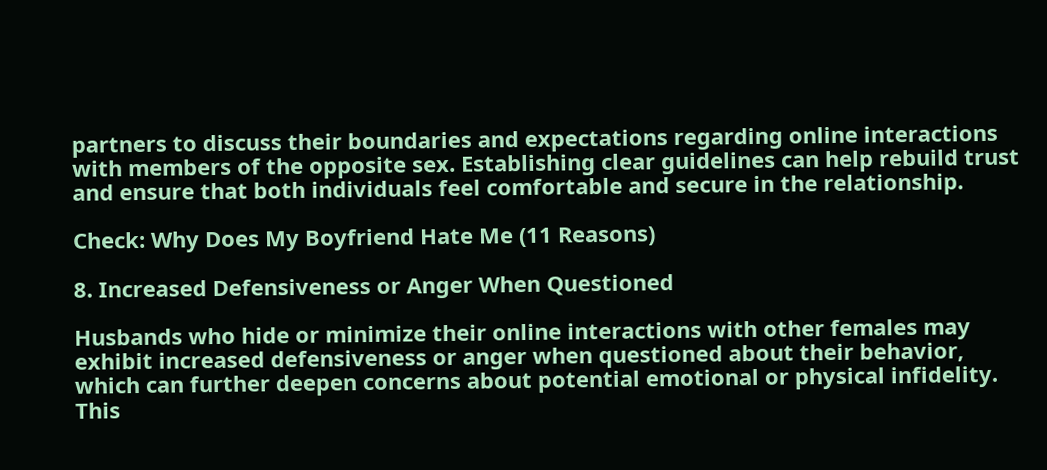partners to discuss their boundaries and expectations regarding online interactions with members of the opposite sex. Establishing clear guidelines can help rebuild trust and ensure that both individuals feel comfortable and secure in the relationship.

Check: Why Does My Boyfriend Hate Me (11 Reasons)

8. Increased Defensiveness or Anger When Questioned

Husbands who hide or minimize their online interactions with other females may exhibit increased defensiveness or anger when questioned about their behavior, which can further deepen concerns about potential emotional or physical infidelity. This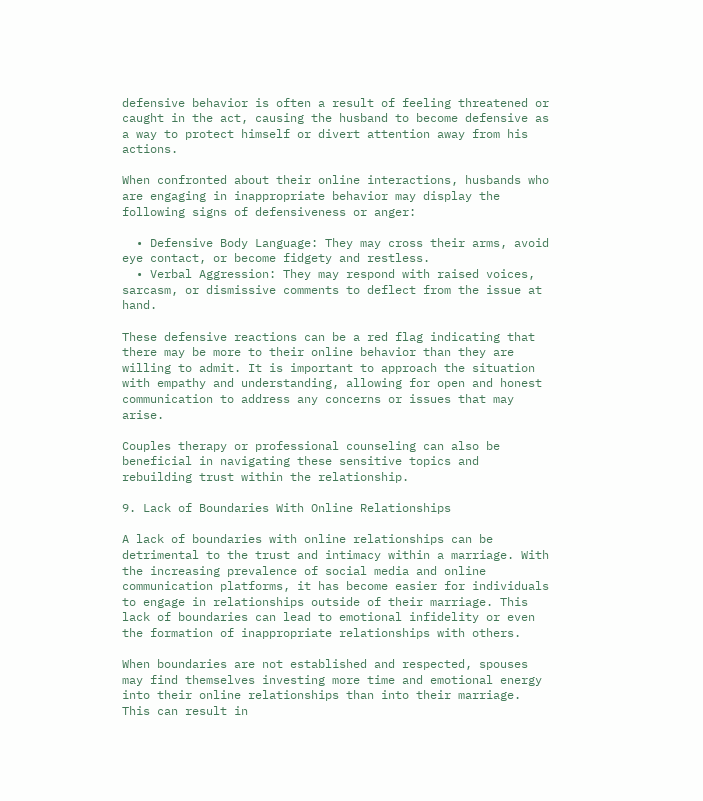defensive behavior is often a result of feeling threatened or caught in the act, causing the husband to become defensive as a way to protect himself or divert attention away from his actions.

When confronted about their online interactions, husbands who are engaging in inappropriate behavior may display the following signs of defensiveness or anger:

  • Defensive Body Language: They may cross their arms, avoid eye contact, or become fidgety and restless.
  • Verbal Aggression: They may respond with raised voices, sarcasm, or dismissive comments to deflect from the issue at hand.

These defensive reactions can be a red flag indicating that there may be more to their online behavior than they are willing to admit. It is important to approach the situation with empathy and understanding, allowing for open and honest communication to address any concerns or issues that may arise.

Couples therapy or professional counseling can also be beneficial in navigating these sensitive topics and rebuilding trust within the relationship.

9. Lack of Boundaries With Online Relationships

A lack of boundaries with online relationships can be detrimental to the trust and intimacy within a marriage. With the increasing prevalence of social media and online communication platforms, it has become easier for individuals to engage in relationships outside of their marriage. This lack of boundaries can lead to emotional infidelity or even the formation of inappropriate relationships with others.

When boundaries are not established and respected, spouses may find themselves investing more time and emotional energy into their online relationships than into their marriage. This can result in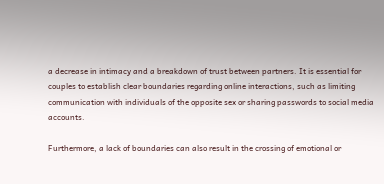a decrease in intimacy and a breakdown of trust between partners. It is essential for couples to establish clear boundaries regarding online interactions, such as limiting communication with individuals of the opposite sex or sharing passwords to social media accounts.

Furthermore, a lack of boundaries can also result in the crossing of emotional or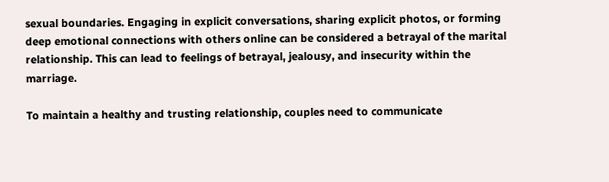sexual boundaries. Engaging in explicit conversations, sharing explicit photos, or forming deep emotional connections with others online can be considered a betrayal of the marital relationship. This can lead to feelings of betrayal, jealousy, and insecurity within the marriage.

To maintain a healthy and trusting relationship, couples need to communicate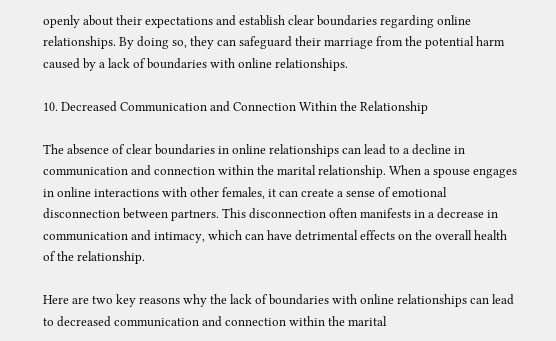openly about their expectations and establish clear boundaries regarding online relationships. By doing so, they can safeguard their marriage from the potential harm caused by a lack of boundaries with online relationships.

10. Decreased Communication and Connection Within the Relationship

The absence of clear boundaries in online relationships can lead to a decline in communication and connection within the marital relationship. When a spouse engages in online interactions with other females, it can create a sense of emotional disconnection between partners. This disconnection often manifests in a decrease in communication and intimacy, which can have detrimental effects on the overall health of the relationship.

Here are two key reasons why the lack of boundaries with online relationships can lead to decreased communication and connection within the marital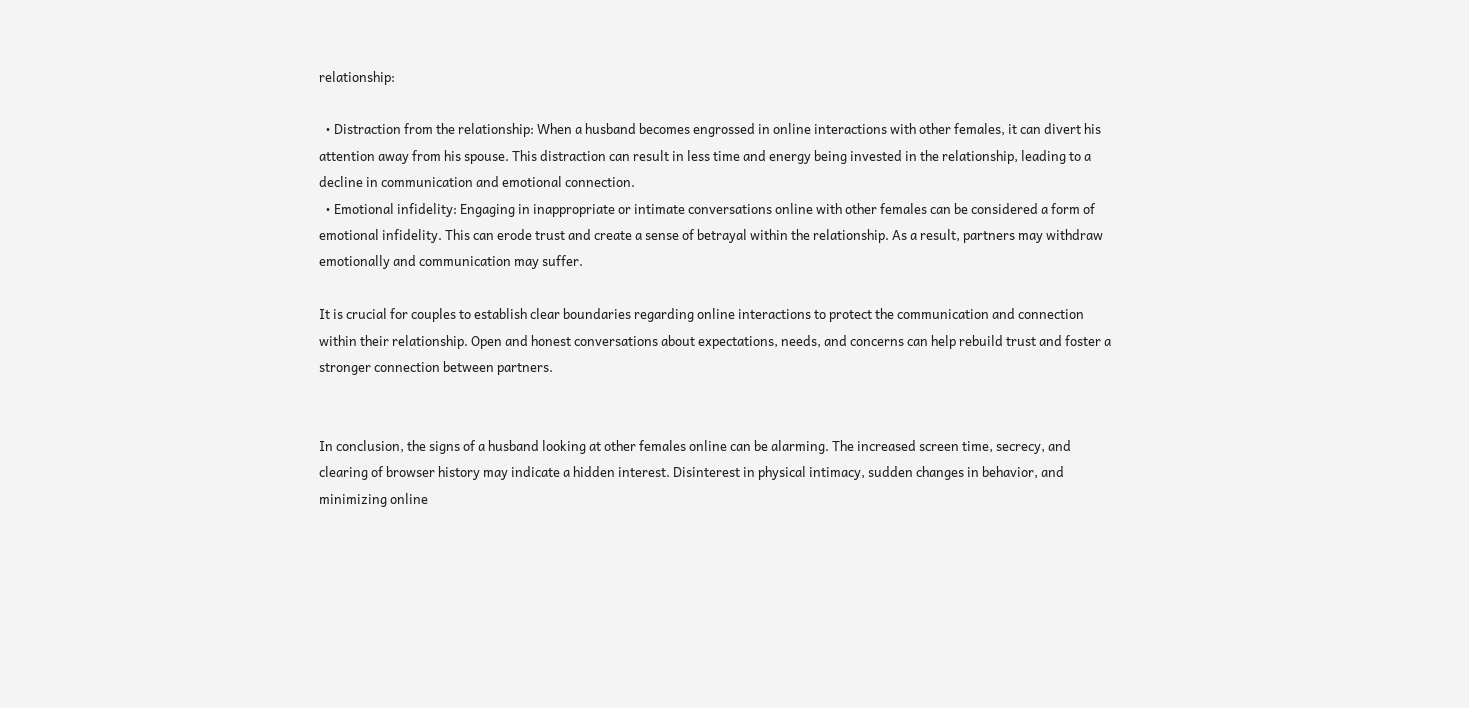relationship:

  • Distraction from the relationship: When a husband becomes engrossed in online interactions with other females, it can divert his attention away from his spouse. This distraction can result in less time and energy being invested in the relationship, leading to a decline in communication and emotional connection.
  • Emotional infidelity: Engaging in inappropriate or intimate conversations online with other females can be considered a form of emotional infidelity. This can erode trust and create a sense of betrayal within the relationship. As a result, partners may withdraw emotionally and communication may suffer.

It is crucial for couples to establish clear boundaries regarding online interactions to protect the communication and connection within their relationship. Open and honest conversations about expectations, needs, and concerns can help rebuild trust and foster a stronger connection between partners.


In conclusion, the signs of a husband looking at other females online can be alarming. The increased screen time, secrecy, and clearing of browser history may indicate a hidden interest. Disinterest in physical intimacy, sudden changes in behavior, and minimizing online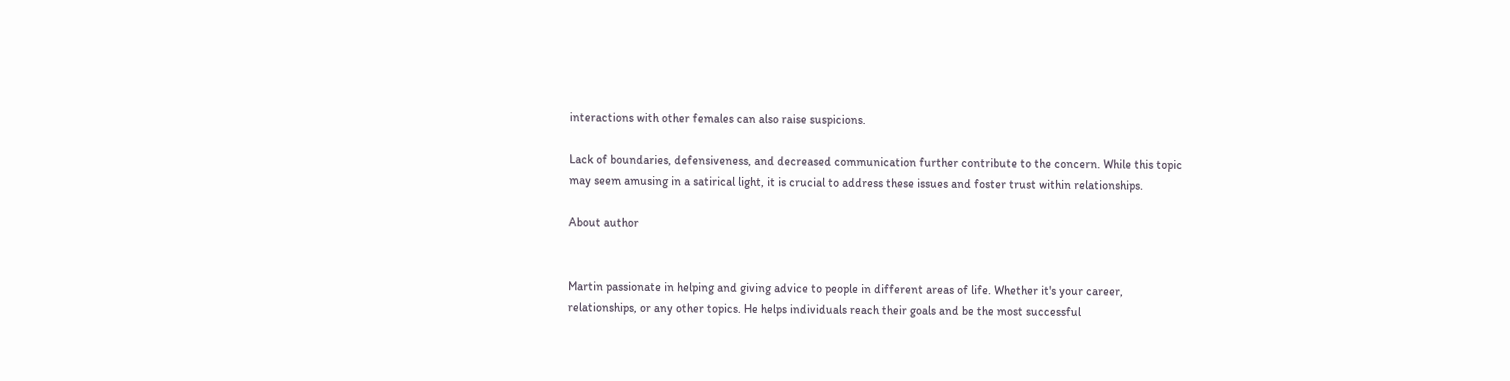interactions with other females can also raise suspicions.

Lack of boundaries, defensiveness, and decreased communication further contribute to the concern. While this topic may seem amusing in a satirical light, it is crucial to address these issues and foster trust within relationships.

About author


Martin passionate in helping and giving advice to people in different areas of life. Whether it's your career, relationships, or any other topics. He helps individuals reach their goals and be the most successful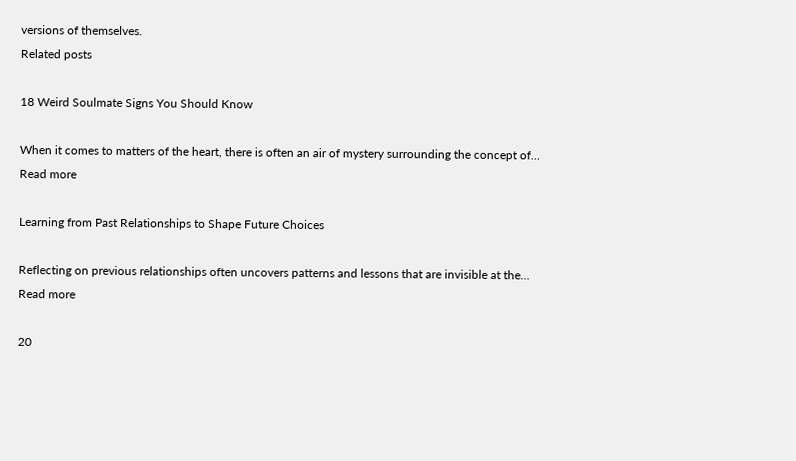versions of themselves.
Related posts

18 Weird Soulmate Signs You Should Know

When it comes to matters of the heart, there is often an air of mystery surrounding the concept of…
Read more

Learning from Past Relationships to Shape Future Choices

Reflecting on previous relationships often uncovers patterns and lessons that are invisible at the…
Read more

20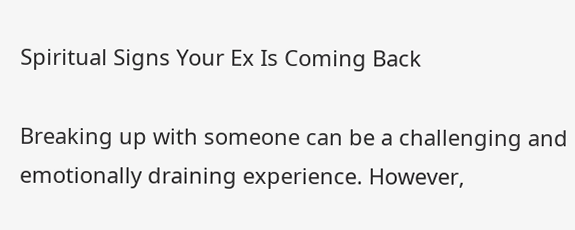Spiritual Signs Your Ex Is Coming Back

Breaking up with someone can be a challenging and emotionally draining experience. However,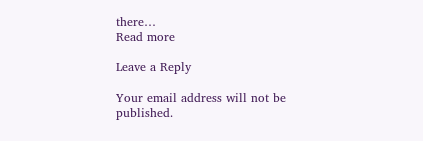there…
Read more

Leave a Reply

Your email address will not be published.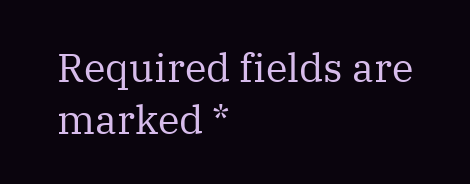Required fields are marked *